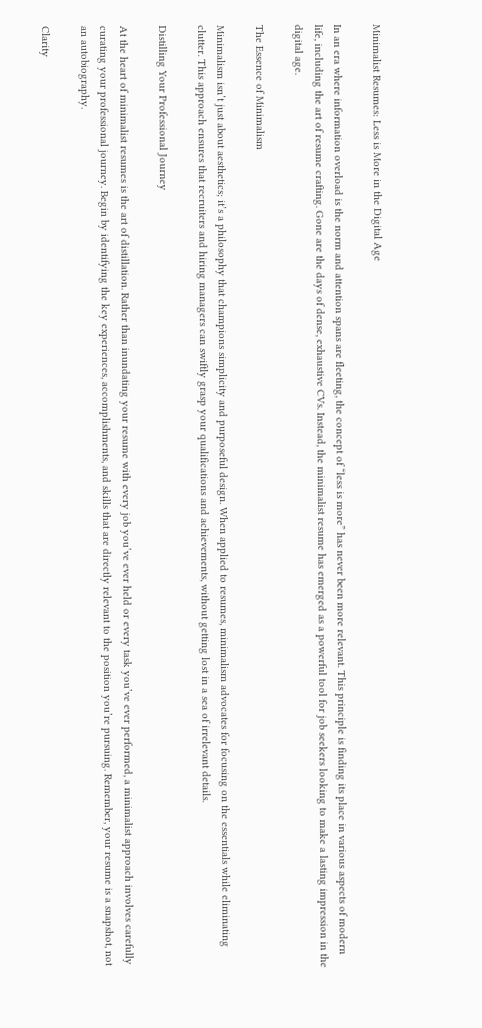Minimalist Resumes: Less is More in the Digital Age

In an era where information overload is the norm and attention spans are fleeting, the concept of “less is more” has never been more relevant. This principle is finding its place in various aspects of modern life, including the art of resume crafting. Gone are the days of dense, exhaustive CVs. Instead, the minimalist resume has emerged as a powerful tool for job seekers looking to make a lasting impression in the digital age.

The Essence of Minimalism

Minimalism isn’t just about aesthetics; it’s a philosophy that champions simplicity and purposeful design. When applied to resumes, minimalism advocates for focusing on the essentials while eliminating clutter. This approach ensures that recruiters and hiring managers can swiftly grasp your qualifications and achievements, without getting lost in a sea of irrelevant details.

Distilling Your Professional Journey

At the heart of minimalist resumes is the art of distillation. Rather than inundating your resume with every job you’ve ever held or every task you’ve ever performed, a minimalist approach involves carefully curating your professional journey. Begin by identifying the key experiences, accomplishments, and skills that are directly relevant to the position you’re pursuing. Remember, your resume is a snapshot, not an autobiography.

Clarity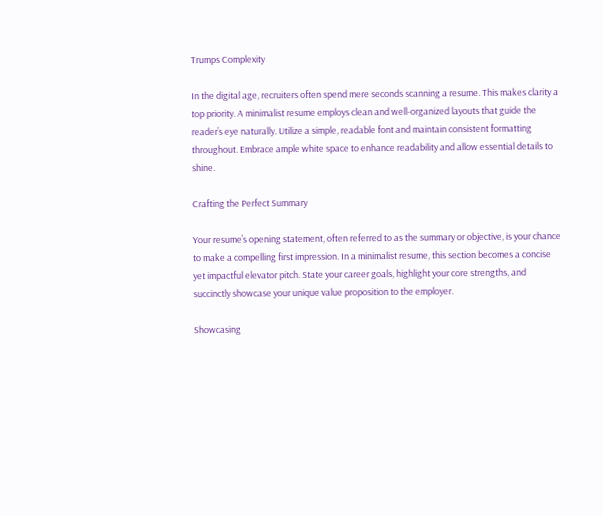Trumps Complexity

In the digital age, recruiters often spend mere seconds scanning a resume. This makes clarity a top priority. A minimalist resume employs clean and well-organized layouts that guide the reader’s eye naturally. Utilize a simple, readable font and maintain consistent formatting throughout. Embrace ample white space to enhance readability and allow essential details to shine.

Crafting the Perfect Summary

Your resume’s opening statement, often referred to as the summary or objective, is your chance to make a compelling first impression. In a minimalist resume, this section becomes a concise yet impactful elevator pitch. State your career goals, highlight your core strengths, and succinctly showcase your unique value proposition to the employer.

Showcasing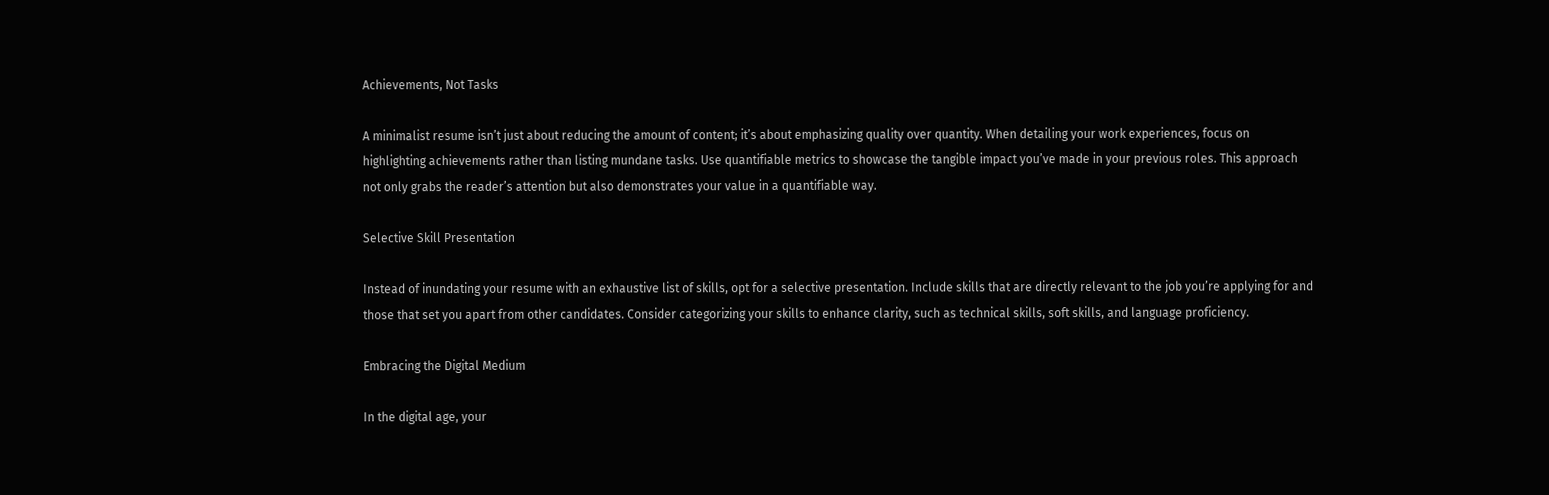Achievements, Not Tasks

A minimalist resume isn’t just about reducing the amount of content; it’s about emphasizing quality over quantity. When detailing your work experiences, focus on highlighting achievements rather than listing mundane tasks. Use quantifiable metrics to showcase the tangible impact you’ve made in your previous roles. This approach not only grabs the reader’s attention but also demonstrates your value in a quantifiable way.

Selective Skill Presentation

Instead of inundating your resume with an exhaustive list of skills, opt for a selective presentation. Include skills that are directly relevant to the job you’re applying for and those that set you apart from other candidates. Consider categorizing your skills to enhance clarity, such as technical skills, soft skills, and language proficiency.

Embracing the Digital Medium

In the digital age, your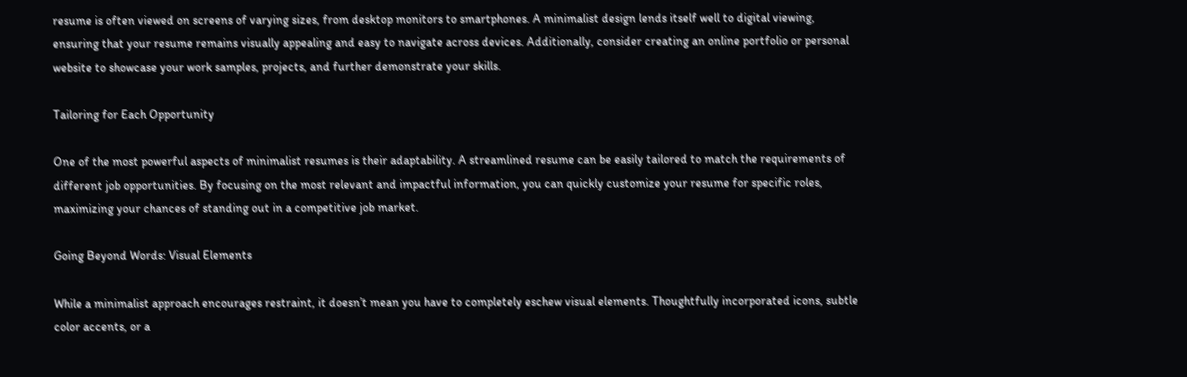resume is often viewed on screens of varying sizes, from desktop monitors to smartphones. A minimalist design lends itself well to digital viewing, ensuring that your resume remains visually appealing and easy to navigate across devices. Additionally, consider creating an online portfolio or personal website to showcase your work samples, projects, and further demonstrate your skills.

Tailoring for Each Opportunity

One of the most powerful aspects of minimalist resumes is their adaptability. A streamlined resume can be easily tailored to match the requirements of different job opportunities. By focusing on the most relevant and impactful information, you can quickly customize your resume for specific roles, maximizing your chances of standing out in a competitive job market.

Going Beyond Words: Visual Elements

While a minimalist approach encourages restraint, it doesn’t mean you have to completely eschew visual elements. Thoughtfully incorporated icons, subtle color accents, or a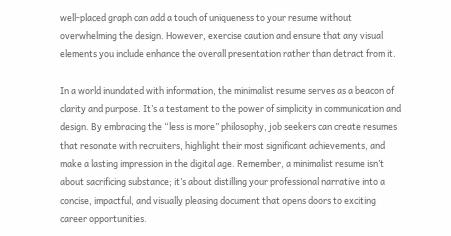well-placed graph can add a touch of uniqueness to your resume without overwhelming the design. However, exercise caution and ensure that any visual elements you include enhance the overall presentation rather than detract from it.

In a world inundated with information, the minimalist resume serves as a beacon of clarity and purpose. It’s a testament to the power of simplicity in communication and design. By embracing the “less is more” philosophy, job seekers can create resumes that resonate with recruiters, highlight their most significant achievements, and make a lasting impression in the digital age. Remember, a minimalist resume isn’t about sacrificing substance; it’s about distilling your professional narrative into a concise, impactful, and visually pleasing document that opens doors to exciting career opportunities.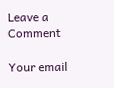Leave a Comment

Your email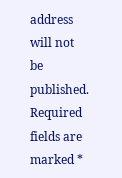address will not be published. Required fields are marked *